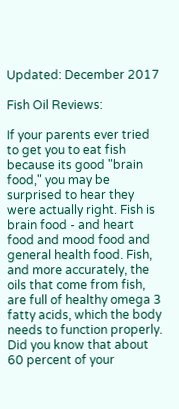Updated: December 2017

Fish Oil Reviews:

If your parents ever tried to get you to eat fish because its good "brain food," you may be surprised to hear they were actually right. Fish is brain food - and heart food and mood food and general health food. Fish, and more accurately, the oils that come from fish, are full of healthy omega 3 fatty acids, which the body needs to function properly. Did you know that about 60 percent of your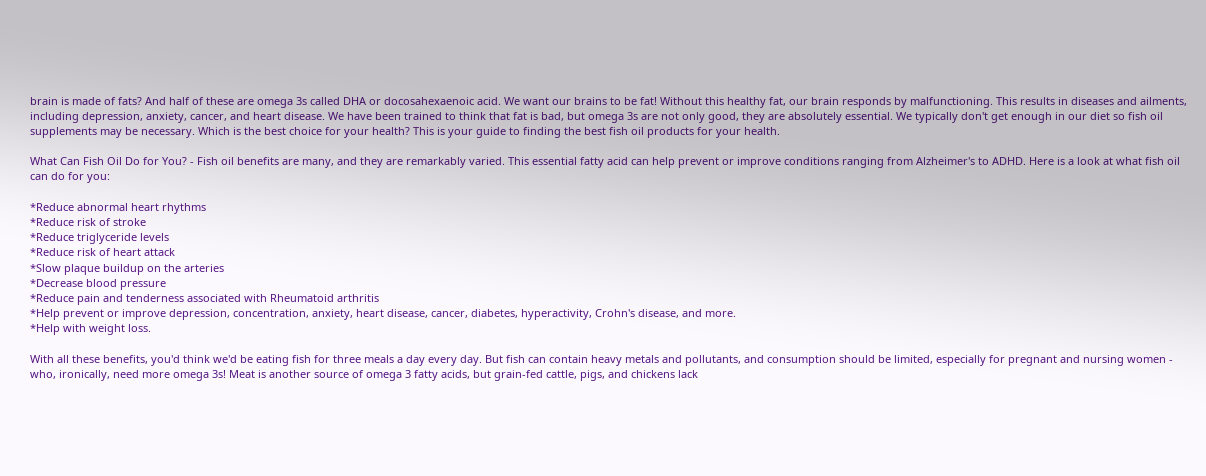brain is made of fats? And half of these are omega 3s called DHA or docosahexaenoic acid. We want our brains to be fat! Without this healthy fat, our brain responds by malfunctioning. This results in diseases and ailments, including depression, anxiety, cancer, and heart disease. We have been trained to think that fat is bad, but omega 3s are not only good, they are absolutely essential. We typically don't get enough in our diet so fish oil supplements may be necessary. Which is the best choice for your health? This is your guide to finding the best fish oil products for your health.

What Can Fish Oil Do for You? - Fish oil benefits are many, and they are remarkably varied. This essential fatty acid can help prevent or improve conditions ranging from Alzheimer's to ADHD. Here is a look at what fish oil can do for you:

*Reduce abnormal heart rhythms
*Reduce risk of stroke
*Reduce triglyceride levels
*Reduce risk of heart attack
*Slow plaque buildup on the arteries
*Decrease blood pressure
*Reduce pain and tenderness associated with Rheumatoid arthritis
*Help prevent or improve depression, concentration, anxiety, heart disease, cancer, diabetes, hyperactivity, Crohn's disease, and more.
*Help with weight loss.

With all these benefits, you'd think we'd be eating fish for three meals a day every day. But fish can contain heavy metals and pollutants, and consumption should be limited, especially for pregnant and nursing women - who, ironically, need more omega 3s! Meat is another source of omega 3 fatty acids, but grain-fed cattle, pigs, and chickens lack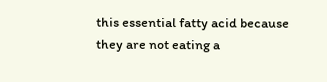this essential fatty acid because they are not eating a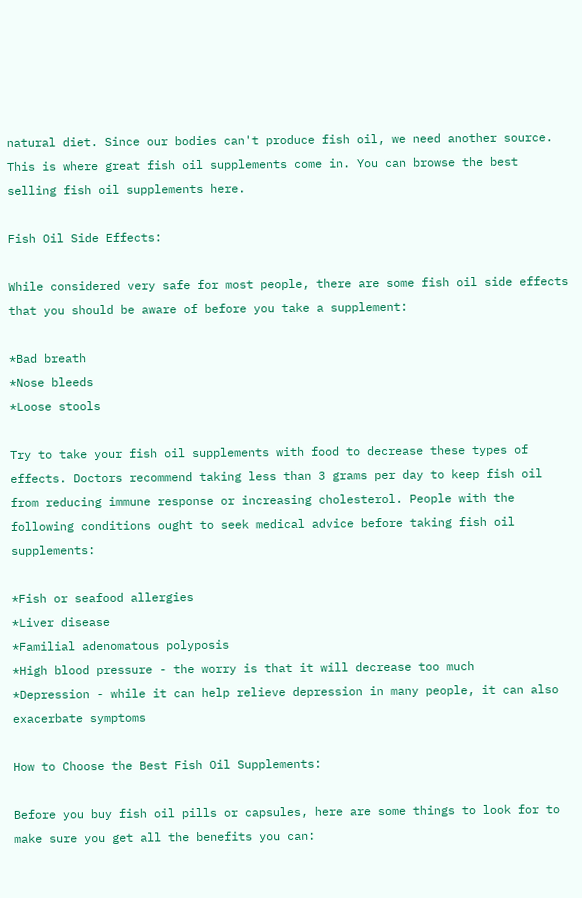natural diet. Since our bodies can't produce fish oil, we need another source. This is where great fish oil supplements come in. You can browse the best selling fish oil supplements here.

Fish Oil Side Effects:

While considered very safe for most people, there are some fish oil side effects that you should be aware of before you take a supplement:

*Bad breath
*Nose bleeds
*Loose stools

Try to take your fish oil supplements with food to decrease these types of effects. Doctors recommend taking less than 3 grams per day to keep fish oil from reducing immune response or increasing cholesterol. People with the following conditions ought to seek medical advice before taking fish oil supplements:

*Fish or seafood allergies
*Liver disease
*Familial adenomatous polyposis
*High blood pressure - the worry is that it will decrease too much
*Depression - while it can help relieve depression in many people, it can also exacerbate symptoms

How to Choose the Best Fish Oil Supplements:

Before you buy fish oil pills or capsules, here are some things to look for to make sure you get all the benefits you can: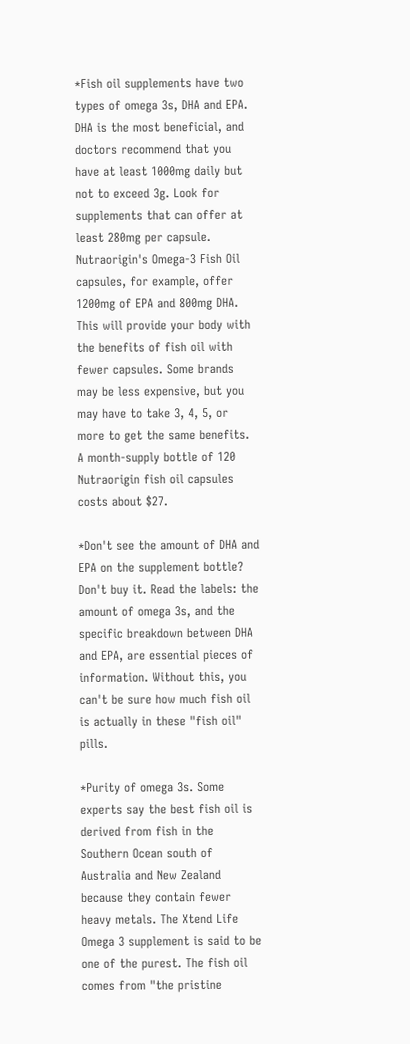*Fish oil supplements have two types of omega 3s, DHA and EPA. DHA is the most beneficial, and doctors recommend that you have at least 1000mg daily but not to exceed 3g. Look for supplements that can offer at least 280mg per capsule. Nutraorigin's Omega-3 Fish Oil capsules, for example, offer 1200mg of EPA and 800mg DHA. This will provide your body with the benefits of fish oil with fewer capsules. Some brands may be less expensive, but you may have to take 3, 4, 5, or more to get the same benefits. A month-supply bottle of 120 Nutraorigin fish oil capsules costs about $27.

*Don't see the amount of DHA and EPA on the supplement bottle? Don't buy it. Read the labels: the amount of omega 3s, and the specific breakdown between DHA and EPA, are essential pieces of information. Without this, you can't be sure how much fish oil is actually in these "fish oil" pills.

*Purity of omega 3s. Some experts say the best fish oil is derived from fish in the Southern Ocean south of Australia and New Zealand because they contain fewer heavy metals. The Xtend Life Omega 3 supplement is said to be one of the purest. The fish oil comes from "the pristine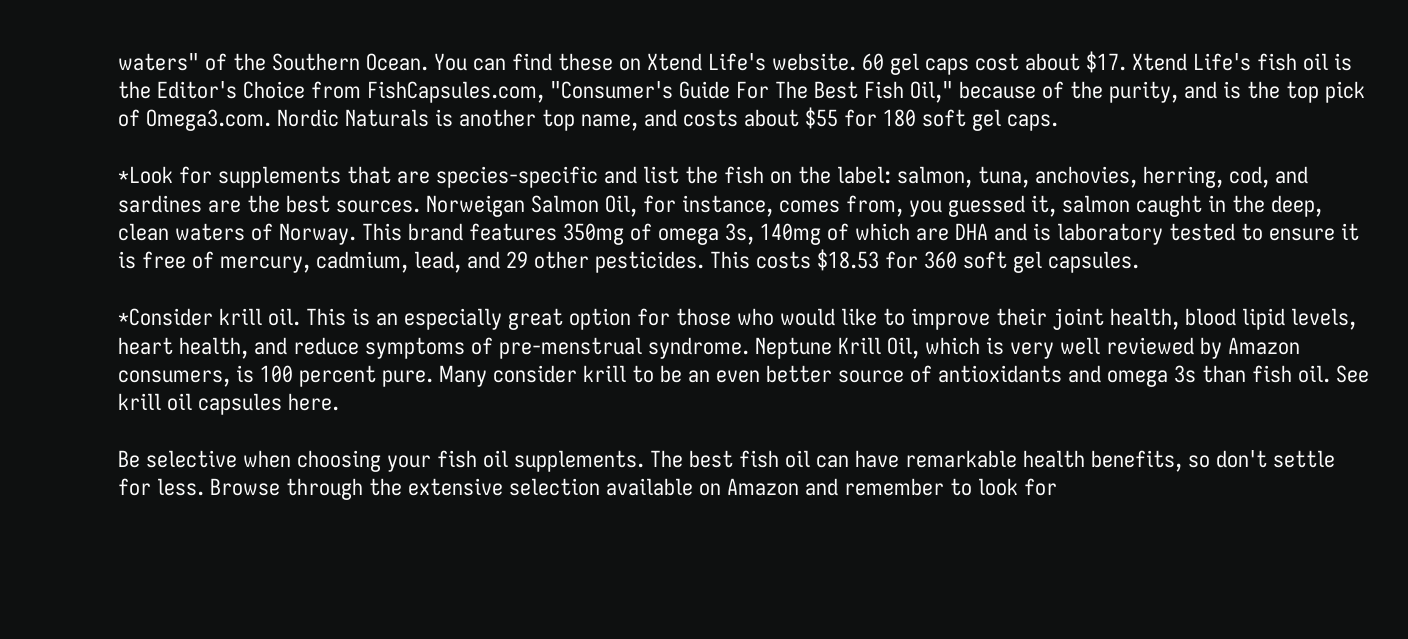waters" of the Southern Ocean. You can find these on Xtend Life's website. 60 gel caps cost about $17. Xtend Life's fish oil is the Editor's Choice from FishCapsules.com, "Consumer's Guide For The Best Fish Oil," because of the purity, and is the top pick of Omega3.com. Nordic Naturals is another top name, and costs about $55 for 180 soft gel caps.

*Look for supplements that are species-specific and list the fish on the label: salmon, tuna, anchovies, herring, cod, and sardines are the best sources. Norweigan Salmon Oil, for instance, comes from, you guessed it, salmon caught in the deep, clean waters of Norway. This brand features 350mg of omega 3s, 140mg of which are DHA and is laboratory tested to ensure it is free of mercury, cadmium, lead, and 29 other pesticides. This costs $18.53 for 360 soft gel capsules.

*Consider krill oil. This is an especially great option for those who would like to improve their joint health, blood lipid levels, heart health, and reduce symptoms of pre-menstrual syndrome. Neptune Krill Oil, which is very well reviewed by Amazon consumers, is 100 percent pure. Many consider krill to be an even better source of antioxidants and omega 3s than fish oil. See krill oil capsules here.

Be selective when choosing your fish oil supplements. The best fish oil can have remarkable health benefits, so don't settle for less. Browse through the extensive selection available on Amazon and remember to look for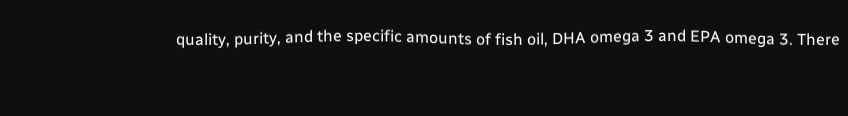quality, purity, and the specific amounts of fish oil, DHA omega 3 and EPA omega 3. There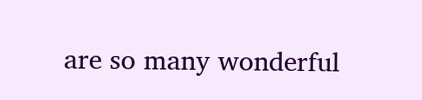are so many wonderful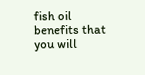fish oil benefits that you will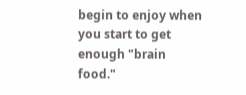begin to enjoy when you start to get enough "brain food."